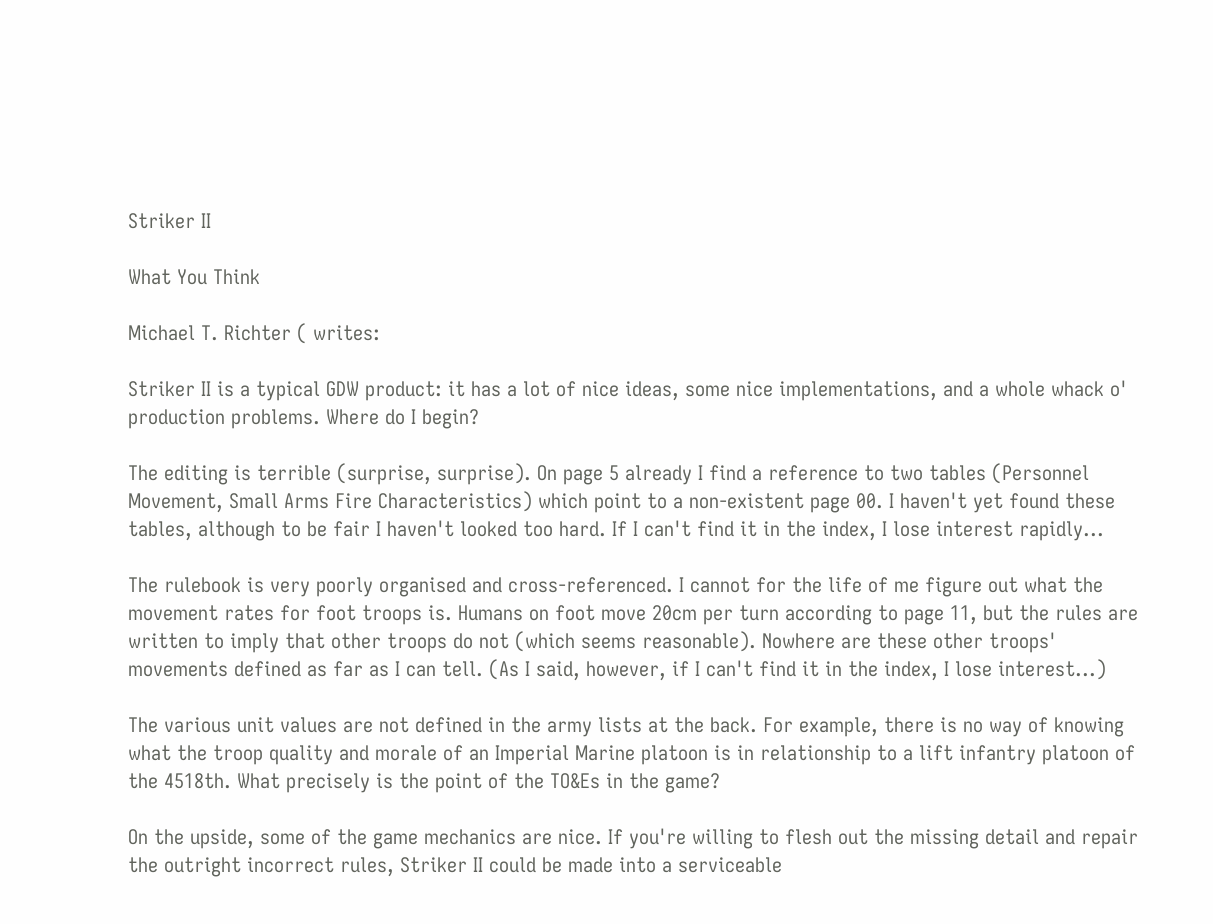Striker II

What You Think

Michael T. Richter ( writes:

Striker II is a typical GDW product: it has a lot of nice ideas, some nice implementations, and a whole whack o' production problems. Where do I begin?

The editing is terrible (surprise, surprise). On page 5 already I find a reference to two tables (Personnel Movement, Small Arms Fire Characteristics) which point to a non-existent page 00. I haven't yet found these tables, although to be fair I haven't looked too hard. If I can't find it in the index, I lose interest rapidly...

The rulebook is very poorly organised and cross-referenced. I cannot for the life of me figure out what the movement rates for foot troops is. Humans on foot move 20cm per turn according to page 11, but the rules are written to imply that other troops do not (which seems reasonable). Nowhere are these other troops' movements defined as far as I can tell. (As I said, however, if I can't find it in the index, I lose interest...)

The various unit values are not defined in the army lists at the back. For example, there is no way of knowing what the troop quality and morale of an Imperial Marine platoon is in relationship to a lift infantry platoon of the 4518th. What precisely is the point of the TO&Es in the game?

On the upside, some of the game mechanics are nice. If you're willing to flesh out the missing detail and repair the outright incorrect rules, Striker II could be made into a serviceable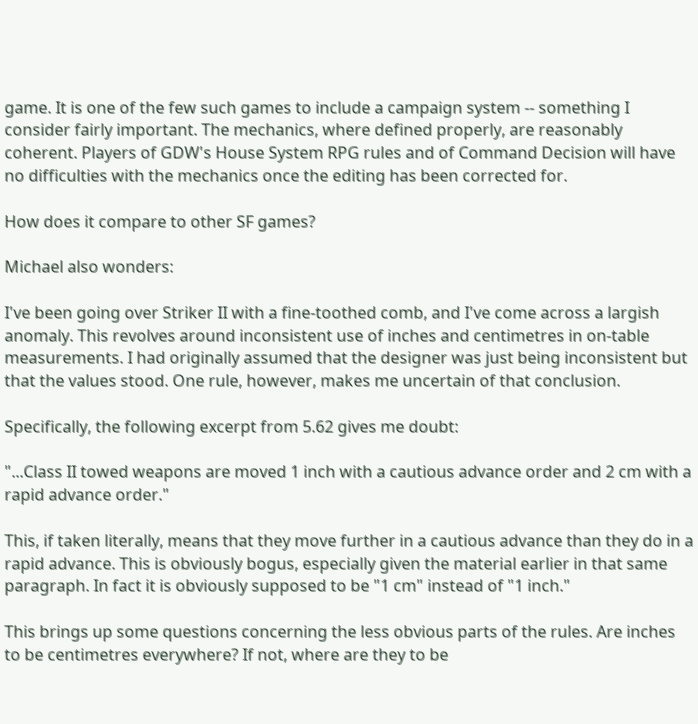game. It is one of the few such games to include a campaign system -- something I consider fairly important. The mechanics, where defined properly, are reasonably coherent. Players of GDW's House System RPG rules and of Command Decision will have no difficulties with the mechanics once the editing has been corrected for.

How does it compare to other SF games?

Michael also wonders:

I've been going over Striker II with a fine-toothed comb, and I've come across a largish anomaly. This revolves around inconsistent use of inches and centimetres in on-table measurements. I had originally assumed that the designer was just being inconsistent but that the values stood. One rule, however, makes me uncertain of that conclusion.

Specifically, the following excerpt from 5.62 gives me doubt:

"...Class II towed weapons are moved 1 inch with a cautious advance order and 2 cm with a rapid advance order."

This, if taken literally, means that they move further in a cautious advance than they do in a rapid advance. This is obviously bogus, especially given the material earlier in that same paragraph. In fact it is obviously supposed to be "1 cm" instead of "1 inch."

This brings up some questions concerning the less obvious parts of the rules. Are inches to be centimetres everywhere? If not, where are they to be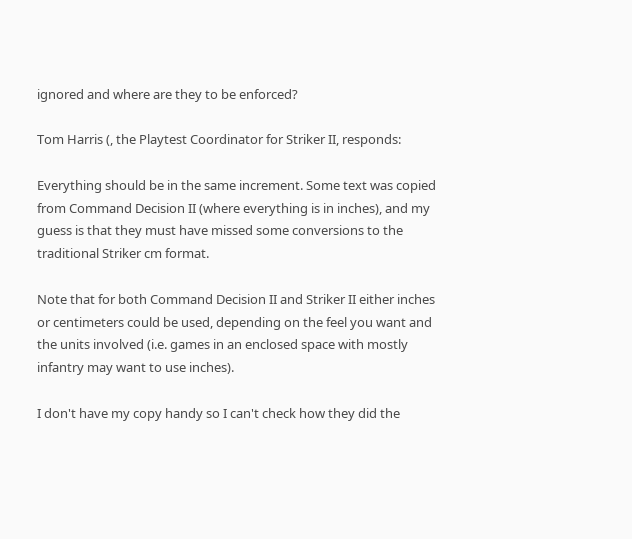ignored and where are they to be enforced?

Tom Harris (, the Playtest Coordinator for Striker II, responds:

Everything should be in the same increment. Some text was copied from Command Decision II (where everything is in inches), and my guess is that they must have missed some conversions to the traditional Striker cm format.

Note that for both Command Decision II and Striker II either inches or centimeters could be used, depending on the feel you want and the units involved (i.e. games in an enclosed space with mostly infantry may want to use inches).

I don't have my copy handy so I can't check how they did the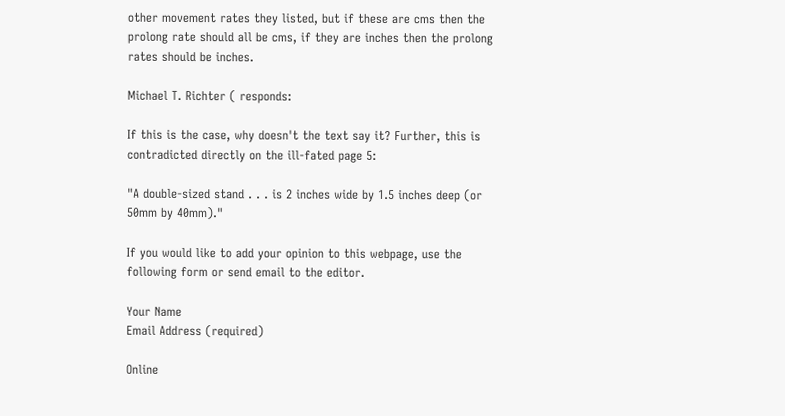other movement rates they listed, but if these are cms then the prolong rate should all be cms, if they are inches then the prolong rates should be inches.

Michael T. Richter ( responds:

If this is the case, why doesn't the text say it? Further, this is contradicted directly on the ill-fated page 5:

"A double-sized stand . . . is 2 inches wide by 1.5 inches deep (or 50mm by 40mm)."

If you would like to add your opinion to this webpage, use the following form or send email to the editor.

Your Name
Email Address (required)

Online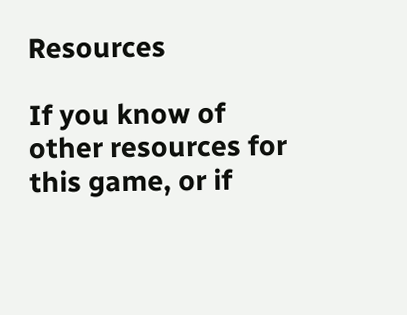Resources

If you know of other resources for this game, or if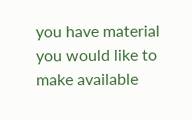you have material you would like to make available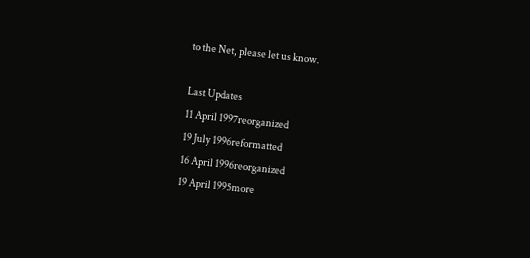to the Net, please let us know.

Last Updates
11 April 1997reorganized
19 July 1996reformatted
16 April 1996reorganized
19 April 1995more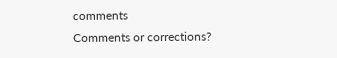comments
Comments or corrections?